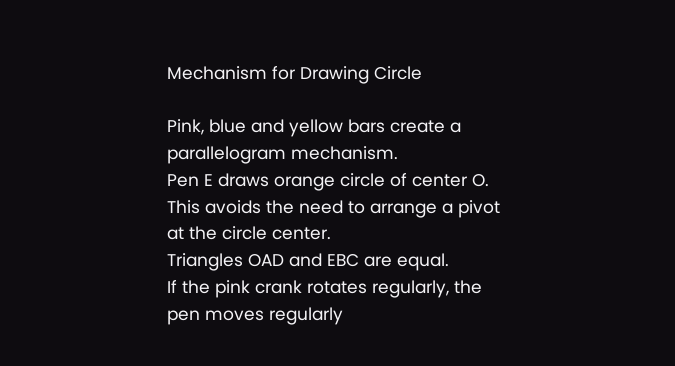Mechanism for Drawing Circle

Pink, blue and yellow bars create a parallelogram mechanism.
Pen E draws orange circle of center O.
This avoids the need to arrange a pivot at the circle center.
Triangles OAD and EBC are equal.
If the pink crank rotates regularly, the pen moves regularly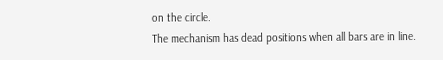on the circle.
The mechanism has dead positions when all bars are in line.